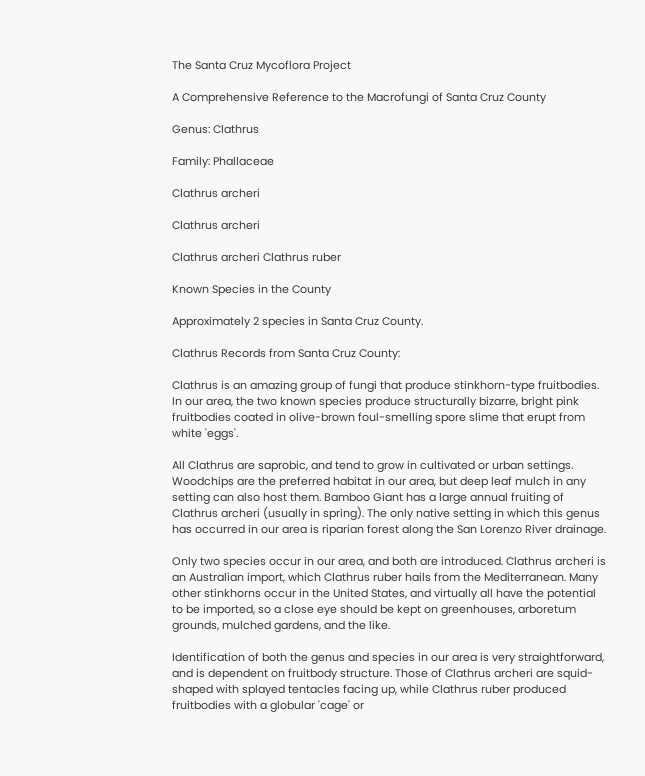The Santa Cruz Mycoflora Project

A Comprehensive Reference to the Macrofungi of Santa Cruz County

Genus: Clathrus

Family: Phallaceae

Clathrus archeri

Clathrus archeri

Clathrus archeri Clathrus ruber

Known Species in the County

Approximately 2 species in Santa Cruz County.

Clathrus Records from Santa Cruz County:

Clathrus is an amazing group of fungi that produce stinkhorn-type fruitbodies. In our area, the two known species produce structurally bizarre, bright pink fruitbodies coated in olive-brown foul-smelling spore slime that erupt from white 'eggs'.

All Clathrus are saprobic, and tend to grow in cultivated or urban settings. Woodchips are the preferred habitat in our area, but deep leaf mulch in any setting can also host them. Bamboo Giant has a large annual fruiting of Clathrus archeri (usually in spring). The only native setting in which this genus has occurred in our area is riparian forest along the San Lorenzo River drainage.

Only two species occur in our area, and both are introduced. Clathrus archeri is an Australian import, which Clathrus ruber hails from the Mediterranean. Many other stinkhorns occur in the United States, and virtually all have the potential to be imported, so a close eye should be kept on greenhouses, arboretum grounds, mulched gardens, and the like.

Identification of both the genus and species in our area is very straightforward, and is dependent on fruitbody structure. Those of Clathrus archeri are squid-shaped with splayed tentacles facing up, while Clathrus ruber produced fruitbodies with a globular 'cage' or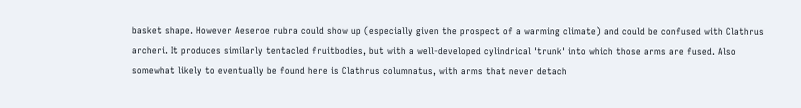basket shape. However Aeseroe rubra could show up (especially given the prospect of a warming climate) and could be confused with Clathrus archeri. It produces similarly tentacled fruitbodies, but with a well-developed cylindrical 'trunk' into which those arms are fused. Also somewhat likely to eventually be found here is Clathrus columnatus, with arms that never detach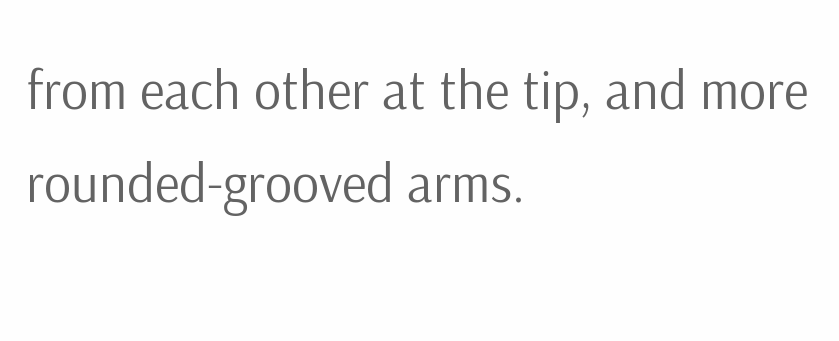from each other at the tip, and more rounded-grooved arms.